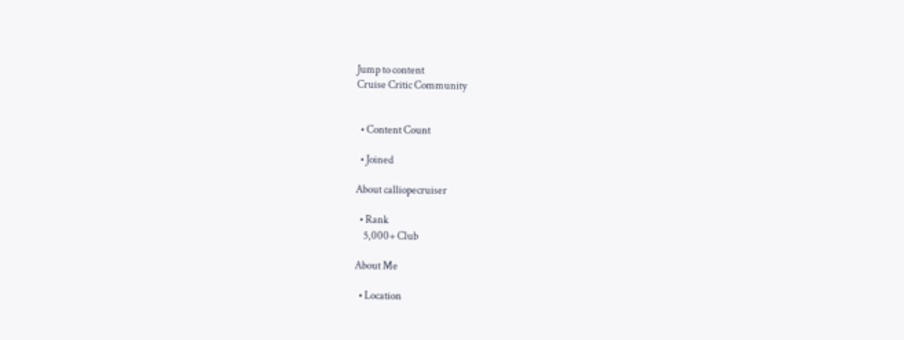Jump to content
Cruise Critic Community


  • Content Count

  • Joined

About calliopecruiser

  • Rank
    5,000+ Club

About Me

  • Location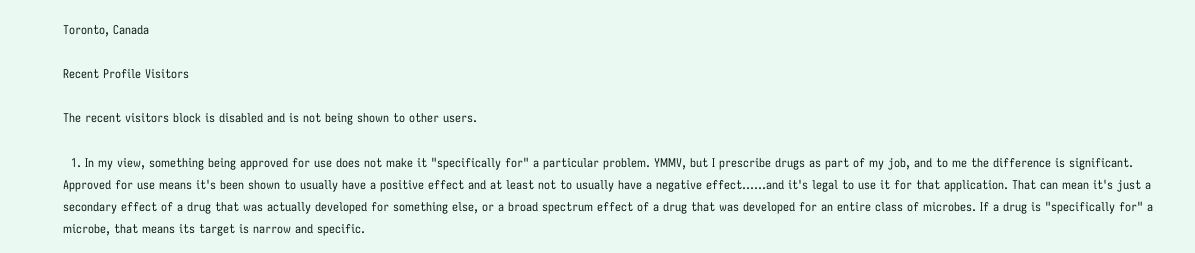Toronto, Canada

Recent Profile Visitors

The recent visitors block is disabled and is not being shown to other users.

  1. In my view, something being approved for use does not make it "specifically for" a particular problem. YMMV, but I prescribe drugs as part of my job, and to me the difference is significant. Approved for use means it's been shown to usually have a positive effect and at least not to usually have a negative effect......and it's legal to use it for that application. That can mean it's just a secondary effect of a drug that was actually developed for something else, or a broad spectrum effect of a drug that was developed for an entire class of microbes. If a drug is "specifically for" a microbe, that means its target is narrow and specific.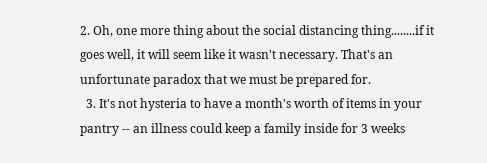2. Oh, one more thing about the social distancing thing........if it goes well, it will seem like it wasn't necessary. That's an unfortunate paradox that we must be prepared for.
  3. It's not hysteria to have a month's worth of items in your pantry -- an illness could keep a family inside for 3 weeks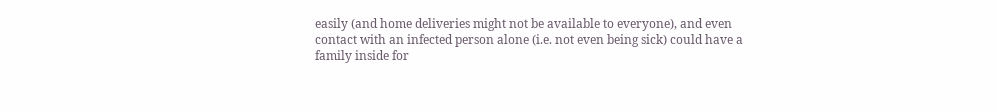easily (and home deliveries might not be available to everyone), and even contact with an infected person alone (i.e. not even being sick) could have a family inside for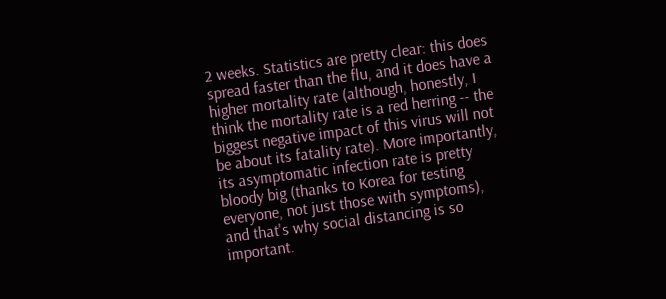2 weeks. Statistics are pretty clear: this does spread faster than the flu, and it does have a higher mortality rate (although, honestly, I think the mortality rate is a red herring -- the biggest negative impact of this virus will not be about its fatality rate). More importantly, its asymptomatic infection rate is pretty bloody big (thanks to Korea for testing everyone, not just those with symptoms), and that's why social distancing is so important.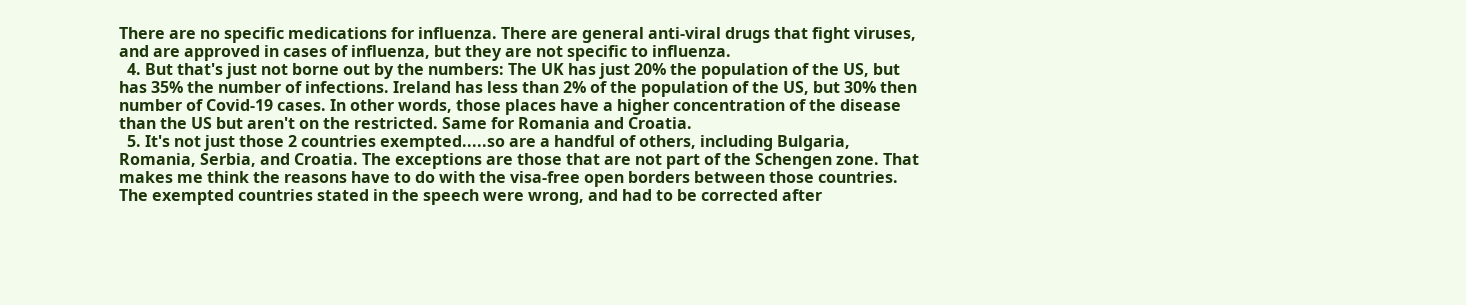There are no specific medications for influenza. There are general anti-viral drugs that fight viruses, and are approved in cases of influenza, but they are not specific to influenza.
  4. But that's just not borne out by the numbers: The UK has just 20% the population of the US, but has 35% the number of infections. Ireland has less than 2% of the population of the US, but 30% then number of Covid-19 cases. In other words, those places have a higher concentration of the disease than the US but aren't on the restricted. Same for Romania and Croatia.
  5. It's not just those 2 countries exempted.....so are a handful of others, including Bulgaria, Romania, Serbia, and Croatia. The exceptions are those that are not part of the Schengen zone. That makes me think the reasons have to do with the visa-free open borders between those countries. The exempted countries stated in the speech were wrong, and had to be corrected after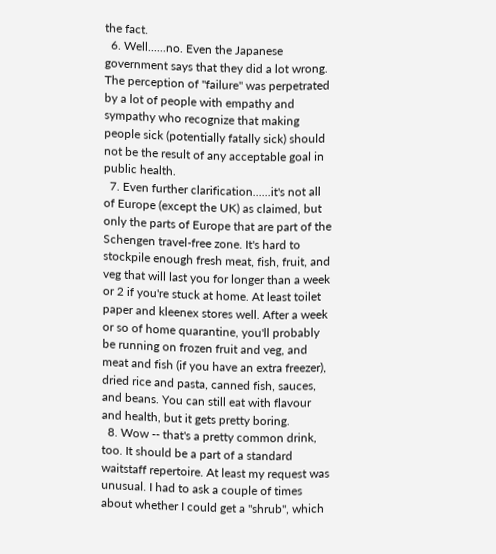the fact.
  6. Well......no. Even the Japanese government says that they did a lot wrong. The perception of "failure" was perpetrated by a lot of people with empathy and sympathy who recognize that making people sick (potentially fatally sick) should not be the result of any acceptable goal in public health.
  7. Even further clarification......it's not all of Europe (except the UK) as claimed, but only the parts of Europe that are part of the Schengen travel-free zone. It's hard to stockpile enough fresh meat, fish, fruit, and veg that will last you for longer than a week or 2 if you're stuck at home. At least toilet paper and kleenex stores well. After a week or so of home quarantine, you'll probably be running on frozen fruit and veg, and meat and fish (if you have an extra freezer), dried rice and pasta, canned fish, sauces, and beans. You can still eat with flavour and health, but it gets pretty boring.
  8. Wow -- that's a pretty common drink, too. It should be a part of a standard waitstaff repertoire. At least my request was unusual. I had to ask a couple of times about whether I could get a "shrub", which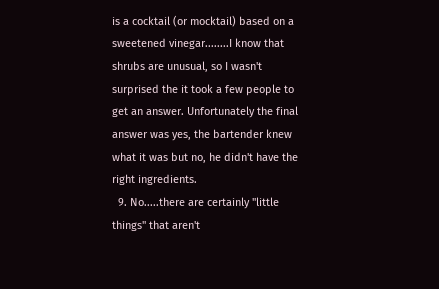is a cocktail (or mocktail) based on a sweetened vinegar........I know that shrubs are unusual, so I wasn't surprised the it took a few people to get an answer. Unfortunately the final answer was yes, the bartender knew what it was but no, he didn't have the right ingredients.
  9. No.....there are certainly "little things" that aren't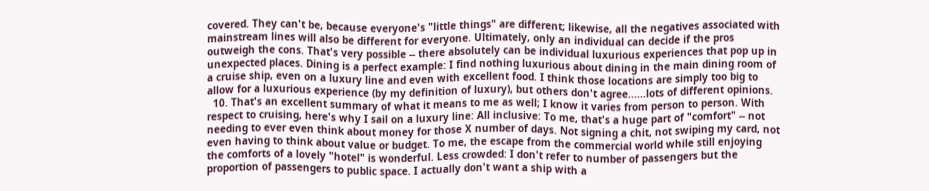covered. They can't be, because everyone's "little things" are different; likewise, all the negatives associated with mainstream lines will also be different for everyone. Ultimately, only an individual can decide if the pros outweigh the cons. That's very possible -- there absolutely can be individual luxurious experiences that pop up in unexpected places. Dining is a perfect example: I find nothing luxurious about dining in the main dining room of a cruise ship, even on a luxury line and even with excellent food. I think those locations are simply too big to allow for a luxurious experience (by my definition of luxury), but others don't agree......lots of different opinions.
  10. That's an excellent summary of what it means to me as well; I know it varies from person to person. With respect to cruising, here's why I sail on a luxury line: All inclusive: To me, that's a huge part of "comfort" -- not needing to ever even think about money for those X number of days. Not signing a chit, not swiping my card, not even having to think about value or budget. To me, the escape from the commercial world while still enjoying the comforts of a lovely "hotel" is wonderful. Less crowded: I don't refer to number of passengers but the proportion of passengers to public space. I actually don't want a ship with a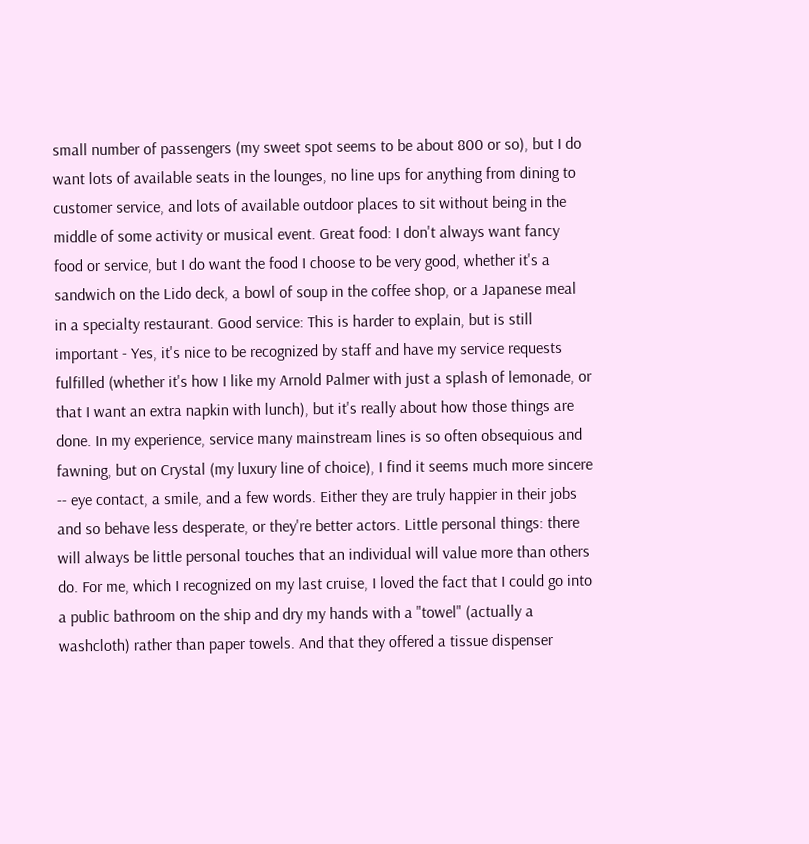small number of passengers (my sweet spot seems to be about 800 or so), but I do want lots of available seats in the lounges, no line ups for anything from dining to customer service, and lots of available outdoor places to sit without being in the middle of some activity or musical event. Great food: I don't always want fancy food or service, but I do want the food I choose to be very good, whether it's a sandwich on the Lido deck, a bowl of soup in the coffee shop, or a Japanese meal in a specialty restaurant. Good service: This is harder to explain, but is still important - Yes, it's nice to be recognized by staff and have my service requests fulfilled (whether it's how I like my Arnold Palmer with just a splash of lemonade, or that I want an extra napkin with lunch), but it's really about how those things are done. In my experience, service many mainstream lines is so often obsequious and fawning, but on Crystal (my luxury line of choice), I find it seems much more sincere -- eye contact, a smile, and a few words. Either they are truly happier in their jobs and so behave less desperate, or they're better actors. Little personal things: there will always be little personal touches that an individual will value more than others do. For me, which I recognized on my last cruise, I loved the fact that I could go into a public bathroom on the ship and dry my hands with a "towel" (actually a washcloth) rather than paper towels. And that they offered a tissue dispenser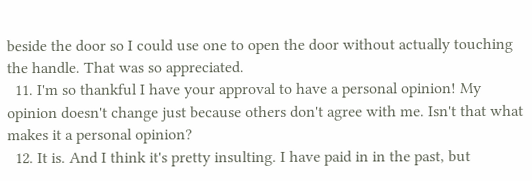beside the door so I could use one to open the door without actually touching the handle. That was so appreciated.
  11. I'm so thankful I have your approval to have a personal opinion! My opinion doesn't change just because others don't agree with me. Isn't that what makes it a personal opinion?
  12. It is. And I think it's pretty insulting. I have paid in in the past, but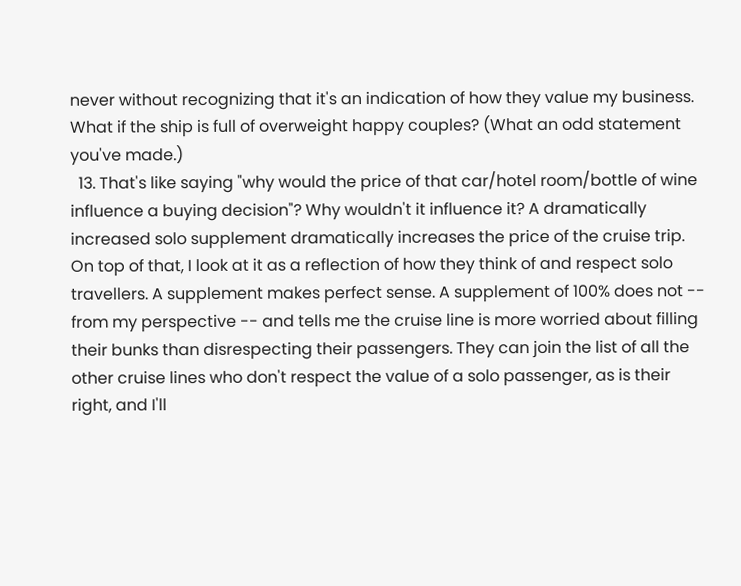never without recognizing that it's an indication of how they value my business. What if the ship is full of overweight happy couples? (What an odd statement you've made.)
  13. That's like saying "why would the price of that car/hotel room/bottle of wine influence a buying decision"? Why wouldn't it influence it? A dramatically increased solo supplement dramatically increases the price of the cruise trip. On top of that, I look at it as a reflection of how they think of and respect solo travellers. A supplement makes perfect sense. A supplement of 100% does not -- from my perspective -- and tells me the cruise line is more worried about filling their bunks than disrespecting their passengers. They can join the list of all the other cruise lines who don't respect the value of a solo passenger, as is their right, and I'll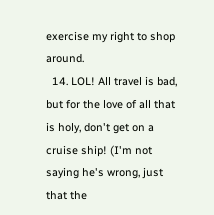exercise my right to shop around.
  14. LOL! All travel is bad, but for the love of all that is holy, don't get on a cruise ship! (I'm not saying he's wrong, just that the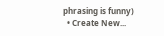phrasing is funny)
  • Create New...